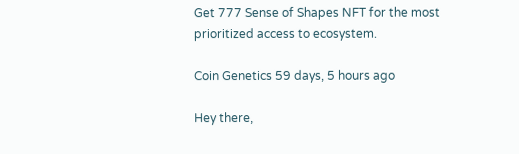Get 777 Sense of Shapes NFT for the most prioritized access to ecosystem.

Coin Genetics 59 days, 5 hours ago

Hey there,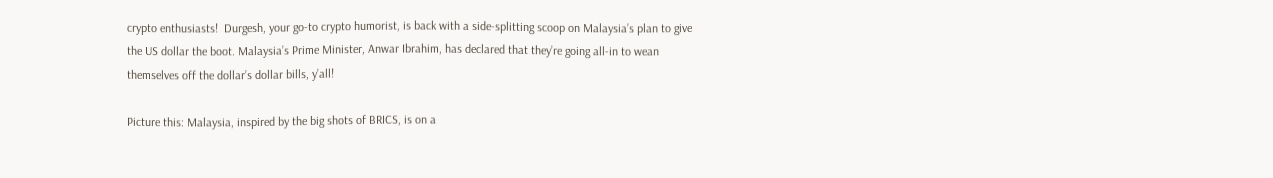crypto enthusiasts!  Durgesh, your go-to crypto humorist, is back with a side-splitting scoop on Malaysia’s plan to give the US dollar the boot. Malaysia’s Prime Minister, Anwar Ibrahim, has declared that they’re going all-in to wean themselves off the dollar’s dollar bills, y’all!

Picture this: Malaysia, inspired by the big shots of BRICS, is on a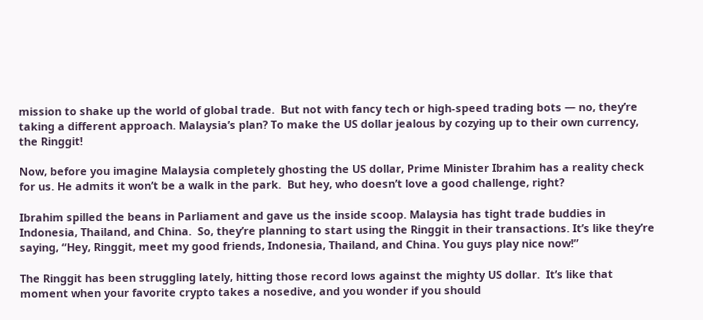mission to shake up the world of global trade.  But not with fancy tech or high-speed trading bots — no, they’re taking a different approach. Malaysia’s plan? To make the US dollar jealous by cozying up to their own currency, the Ringgit!

Now, before you imagine Malaysia completely ghosting the US dollar, Prime Minister Ibrahim has a reality check for us. He admits it won’t be a walk in the park.  But hey, who doesn’t love a good challenge, right?

Ibrahim spilled the beans in Parliament and gave us the inside scoop. Malaysia has tight trade buddies in Indonesia, Thailand, and China.  So, they’re planning to start using the Ringgit in their transactions. It’s like they’re saying, “Hey, Ringgit, meet my good friends, Indonesia, Thailand, and China. You guys play nice now!”

The Ringgit has been struggling lately, hitting those record lows against the mighty US dollar.  It’s like that moment when your favorite crypto takes a nosedive, and you wonder if you should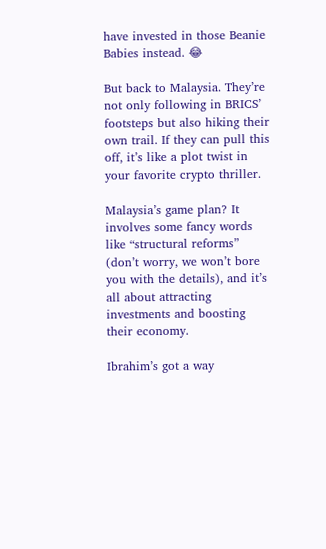have invested in those Beanie Babies instead. 😂

But back to Malaysia. They’re not only following in BRICS’ footsteps but also hiking their own trail. If they can pull this off, it’s like a plot twist in your favorite crypto thriller.

Malaysia’s game plan? It involves some fancy words like “structural reforms” (don’t worry, we won’t bore you with the details), and it’s all about attracting investments and boosting their economy.

Ibrahim’s got a way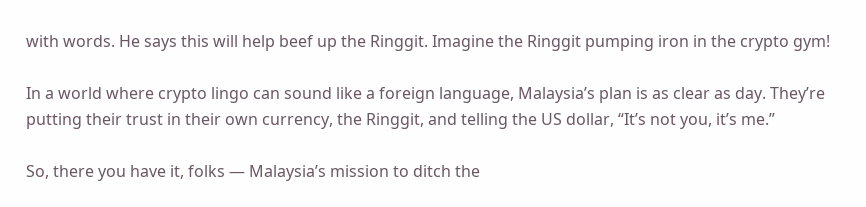with words. He says this will help beef up the Ringgit. Imagine the Ringgit pumping iron in the crypto gym!

In a world where crypto lingo can sound like a foreign language, Malaysia’s plan is as clear as day. They’re putting their trust in their own currency, the Ringgit, and telling the US dollar, “It’s not you, it’s me.”

So, there you have it, folks — Malaysia’s mission to ditch the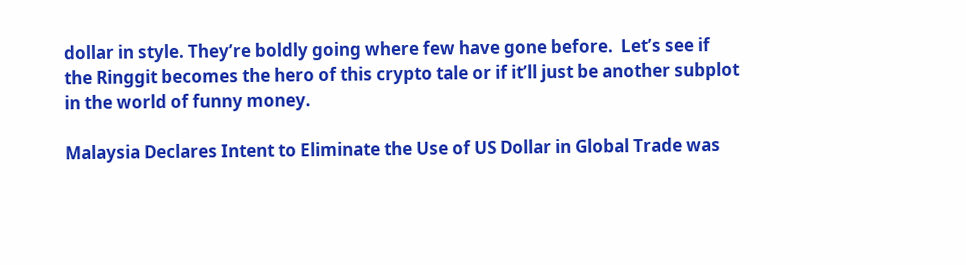dollar in style. They’re boldly going where few have gone before.  Let’s see if the Ringgit becomes the hero of this crypto tale or if it’ll just be another subplot in the world of funny money.

Malaysia Declares Intent to Eliminate the Use of US Dollar in Global Trade was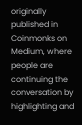originally published in Coinmonks on Medium, where people are continuing the conversation by highlighting and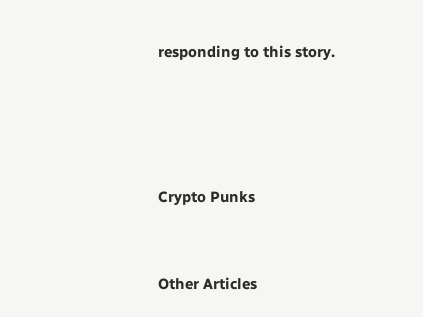responding to this story.




Crypto Punks


Other Articles